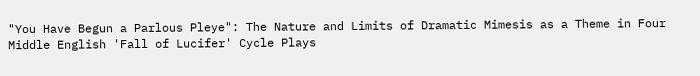"You Have Begun a Parlous Pleye": The Nature and Limits of Dramatic Mimesis as a Theme in Four Middle English 'Fall of Lucifer' Cycle Plays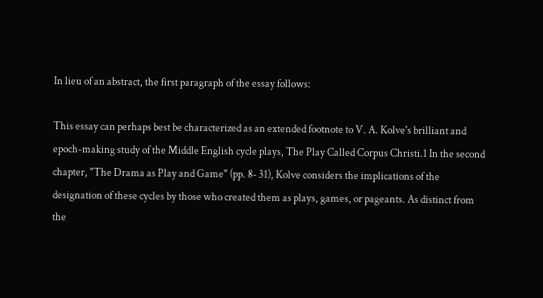In lieu of an abstract, the first paragraph of the essay follows:

This essay can perhaps best be characterized as an extended footnote to V. A. Kolve's brilliant and epoch-making study of the Middle English cycle plays, The Play Called Corpus Christi.1 In the second chapter, "The Drama as Play and Game" (pp. 8- 31), Kolve considers the implications of the designation of these cycles by those who created them as plays, games, or pageants. As distinct from the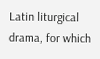Latin liturgical drama, for which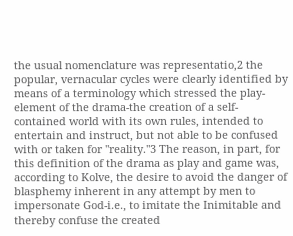the usual nomenclature was representatio,2 the popular, vernacular cycles were clearly identified by means of a terminology which stressed the play-element of the drama-the creation of a self-contained world with its own rules, intended to entertain and instruct, but not able to be confused with or taken for "reality."3 The reason, in part, for this definition of the drama as play and game was, according to Kolve, the desire to avoid the danger of blasphemy inherent in any attempt by men to impersonate God-i.e., to imitate the Inimitable and thereby confuse the created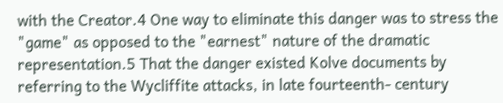with the Creator.4 One way to eliminate this danger was to stress the "game" as opposed to the "earnest" nature of the dramatic representation.5 That the danger existed Kolve documents by referring to the Wycliffite attacks, in late fourteenth- century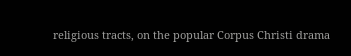religious tracts, on the popular Corpus Christi drama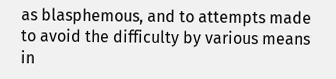as blasphemous, and to attempts made to avoid the difficulty by various means in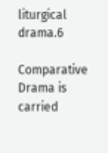liturgical drama.6

Comparative Drama is carried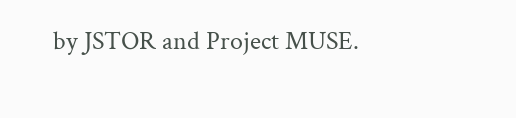by JSTOR and Project MUSE.